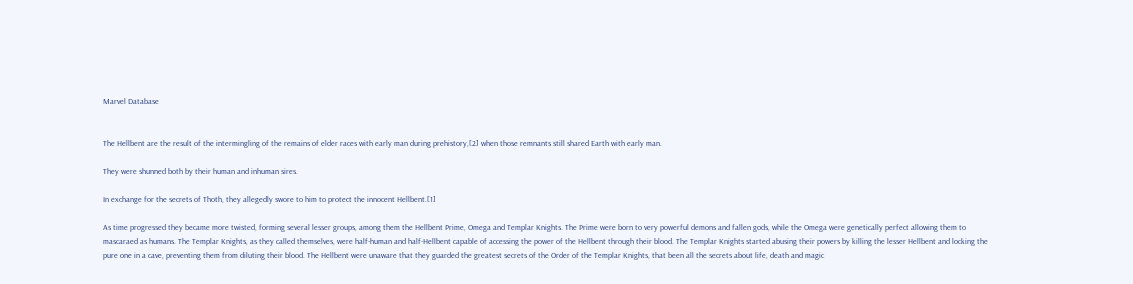Marvel Database


The Hellbent are the result of the intermingling of the remains of elder races with early man during prehistory,[2] when those remnants still shared Earth with early man.

They were shunned both by their human and inhuman sires.

In exchange for the secrets of Thoth, they allegedly swore to him to protect the innocent Hellbent.[1]

As time progressed they became more twisted, forming several lesser groups, among them the Hellbent Prime, Omega and Templar Knights. The Prime were born to very powerful demons and fallen gods, while the Omega were genetically perfect allowing them to mascaraed as humans. The Templar Knights, as they called themselves, were half-human and half-Hellbent capable of accessing the power of the Hellbent through their blood. The Templar Knights started abusing their powers by killing the lesser Hellbent and locking the pure one in a cave, preventing them from diluting their blood. The Hellbent were unaware that they guarded the greatest secrets of the Order of the Templar Knights, that been all the secrets about life, death and magic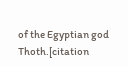of the Egyptian god Thoth.[citation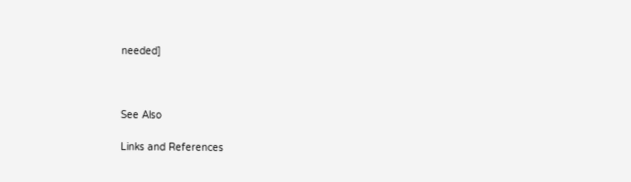needed]



See Also

Links and References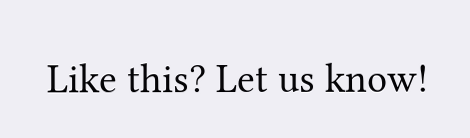Like this? Let us know!